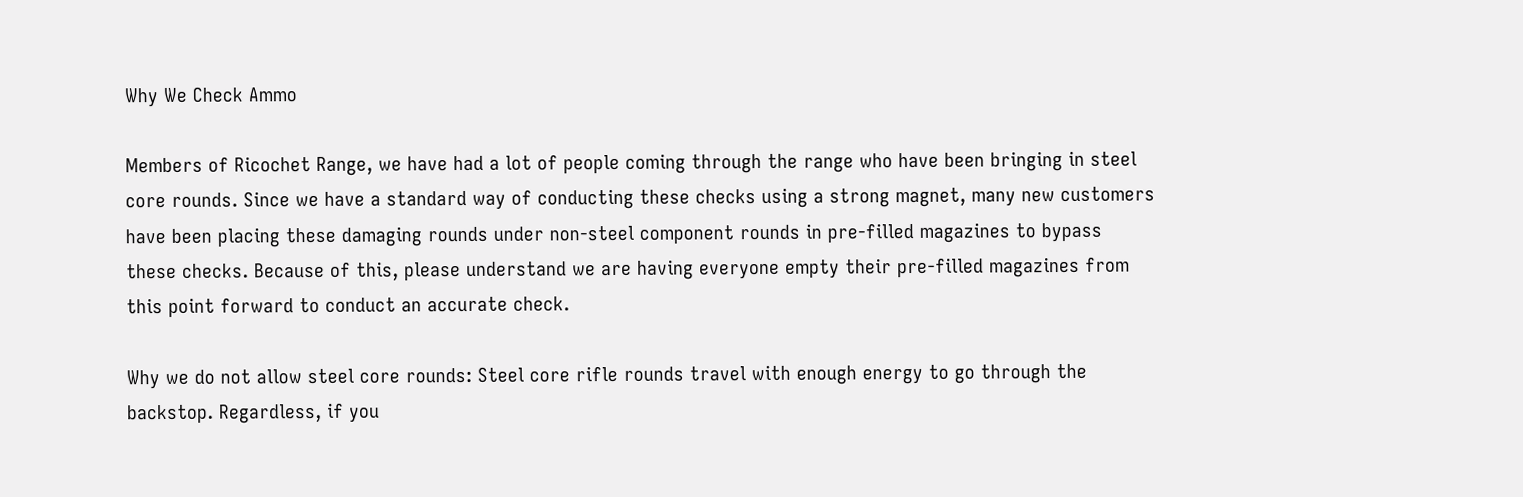Why We Check Ammo

Members of Ricochet Range, we have had a lot of people coming through the range who have been bringing in steel core rounds. Since we have a standard way of conducting these checks using a strong magnet, many new customers have been placing these damaging rounds under non-steel component rounds in pre-filled magazines to bypass these checks. Because of this, please understand we are having everyone empty their pre-filled magazines from this point forward to conduct an accurate check.

Why we do not allow steel core rounds: Steel core rifle rounds travel with enough energy to go through the backstop. Regardless, if you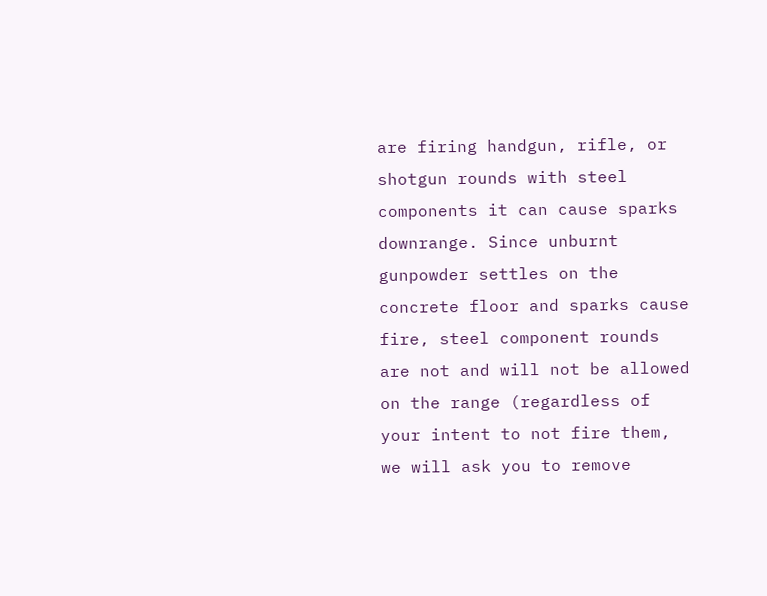are firing handgun, rifle, or shotgun rounds with steel components it can cause sparks downrange. Since unburnt gunpowder settles on the concrete floor and sparks cause fire, steel component rounds are not and will not be allowed on the range (regardless of your intent to not fire them, we will ask you to remove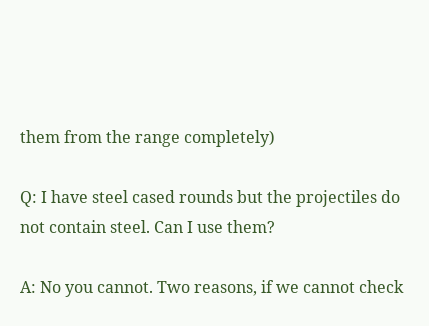them from the range completely)

Q: I have steel cased rounds but the projectiles do not contain steel. Can I use them?

A: No you cannot. Two reasons, if we cannot check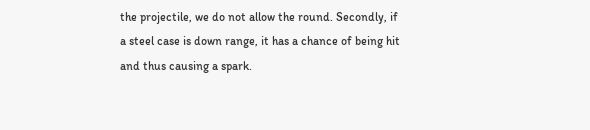the projectile, we do not allow the round. Secondly, if a steel case is down range, it has a chance of being hit and thus causing a spark.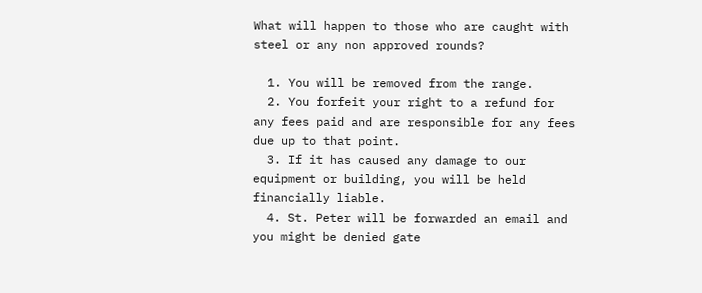What will happen to those who are caught with steel or any non approved rounds?

  1. You will be removed from the range.
  2. You forfeit your right to a refund for any fees paid and are responsible for any fees due up to that point.
  3. If it has caused any damage to our equipment or building, you will be held financially liable.
  4. St. Peter will be forwarded an email and you might be denied gate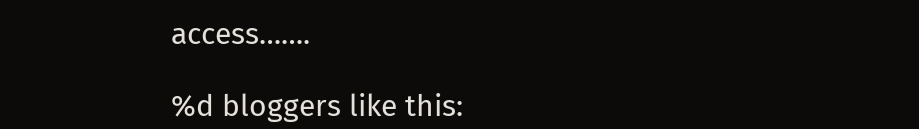access…….

%d bloggers like this: